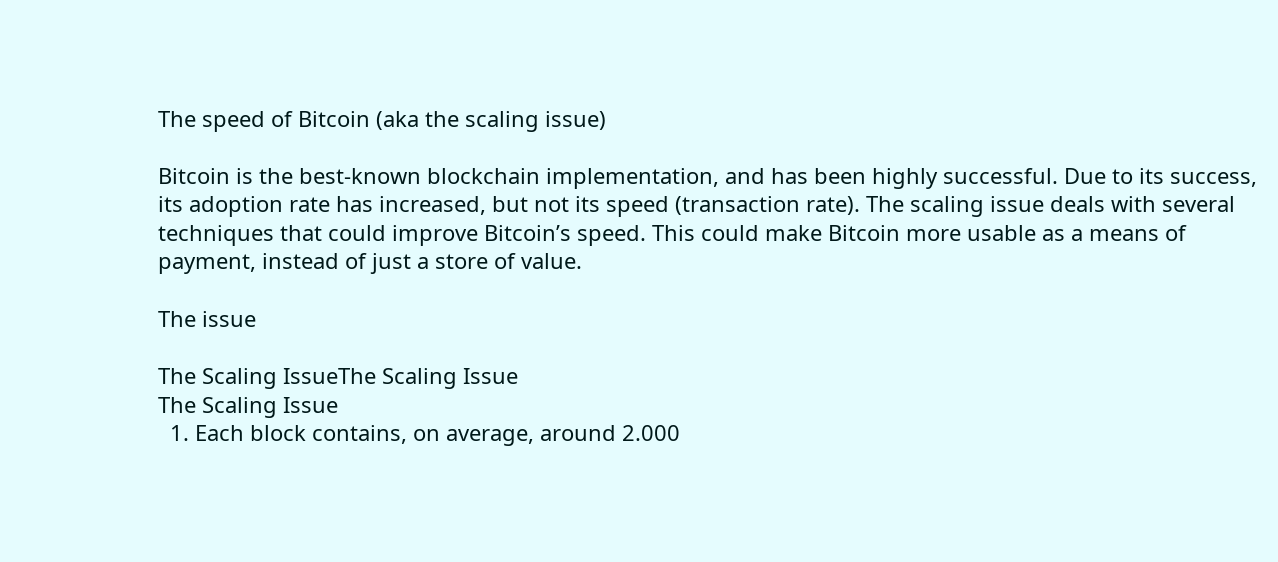The speed of Bitcoin (aka the scaling issue)

Bitcoin is the best-known blockchain implementation, and has been highly successful. Due to its success, its adoption rate has increased, but not its speed (transaction rate). The scaling issue deals with several techniques that could improve Bitcoin’s speed. This could make Bitcoin more usable as a means of payment, instead of just a store of value.

The issue

The Scaling IssueThe Scaling Issue
The Scaling Issue
  1. Each block contains, on average, around 2.000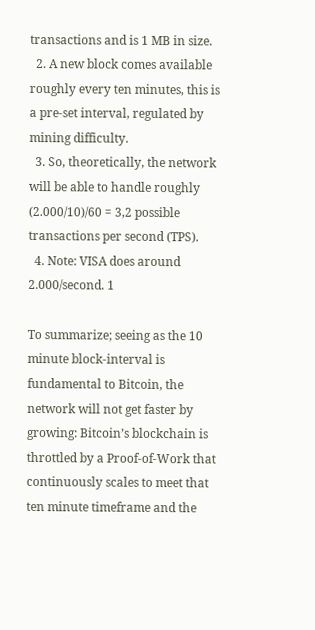transactions and is 1 MB in size.
  2. A new block comes available roughly every ten minutes, this is a pre-set interval, regulated by mining difficulty.
  3. So, theoretically, the network will be able to handle roughly (2.000/10)/60 = 3,2 possible transactions per second (TPS).
  4. Note: VISA does around 2.000/second. 1

To summarize; seeing as the 10 minute block-interval is fundamental to Bitcoin, the network will not get faster by growing: Bitcoin’s blockchain is throttled by a Proof-of-Work that continuously scales to meet that ten minute timeframe and the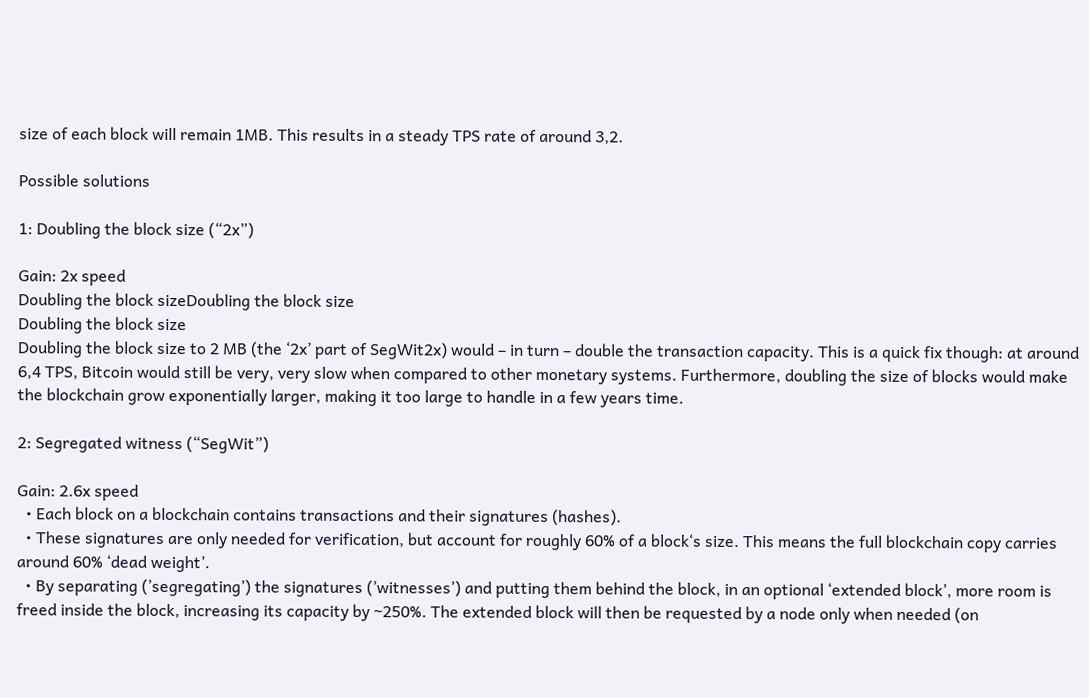size of each block will remain 1MB. This results in a steady TPS rate of around 3,2.

Possible solutions

1: Doubling the block size (“2x”)

Gain: 2x speed
Doubling the block sizeDoubling the block size
Doubling the block size
Doubling the block size to 2 MB (the ‘2x’ part of SegWit2x) would – in turn – double the transaction capacity. This is a quick fix though: at around 6,4 TPS, Bitcoin would still be very, very slow when compared to other monetary systems. Furthermore, doubling the size of blocks would make the blockchain grow exponentially larger, making it too large to handle in a few years time.

2: Segregated witness (“SegWit”)

Gain: 2.6x speed
  • Each block on a blockchain contains transactions and their signatures (hashes).
  • These signatures are only needed for verification, but account for roughly 60% of a block‘s size. This means the full blockchain copy carries around 60% ‘dead weight’.
  • By separating (’segregating’) the signatures (’witnesses’) and putting them behind the block, in an optional ‘extended block’, more room is freed inside the block, increasing its capacity by ~250%. The extended block will then be requested by a node only when needed (on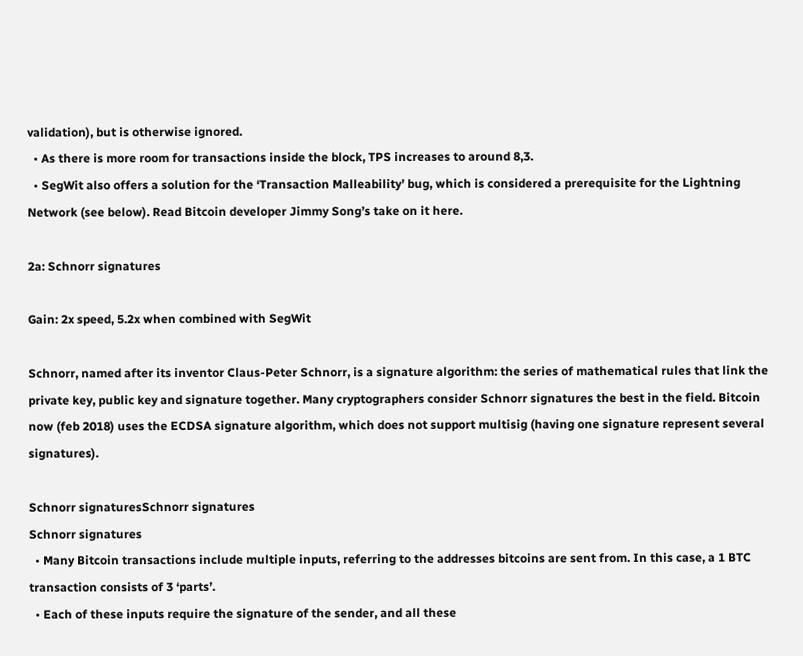validation), but is otherwise ignored.
  • As there is more room for transactions inside the block, TPS increases to around 8,3.
  • SegWit also offers a solution for the ‘Transaction Malleability’ bug, which is considered a prerequisite for the Lightning Network (see below). Read Bitcoin developer Jimmy Song’s take on it here.

2a: Schnorr signatures

Gain: 2x speed, 5.2x when combined with SegWit

Schnorr, named after its inventor Claus-Peter Schnorr, is a signature algorithm: the series of mathematical rules that link the private key, public key and signature together. Many cryptographers consider Schnorr signatures the best in the field. Bitcoin now (feb 2018) uses the ECDSA signature algorithm, which does not support multisig (having one signature represent several signatures).

Schnorr signaturesSchnorr signatures
Schnorr signatures
  • Many Bitcoin transactions include multiple inputs, referring to the addresses bitcoins are sent from. In this case, a 1 BTC transaction consists of 3 ‘parts’.
  • Each of these inputs require the signature of the sender, and all these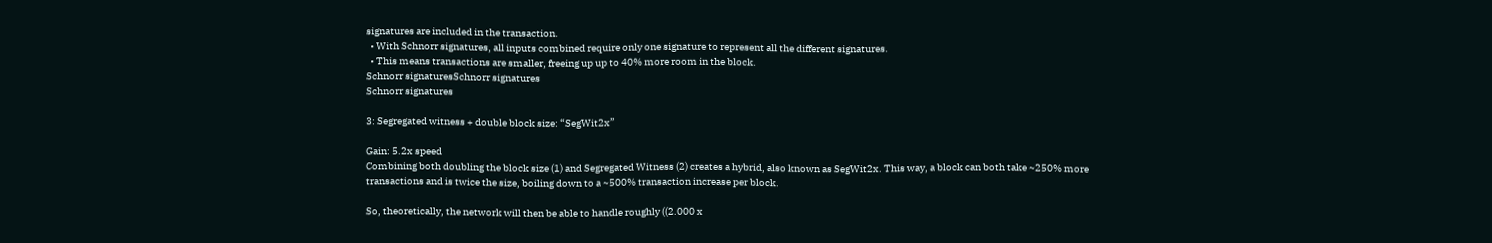signatures are included in the transaction.
  • With Schnorr signatures, all inputs combined require only one signature to represent all the different signatures.
  • This means transactions are smaller, freeing up up to 40% more room in the block.
Schnorr signaturesSchnorr signatures
Schnorr signatures

3: Segregated witness + double block size: “SegWit2x”

Gain: 5.2x speed
Combining both doubling the block size (1) and Segregated Witness (2) creates a hybrid, also known as SegWit2x. This way, a block can both take ~250% more transactions and is twice the size, boiling down to a ~500% transaction increase per block.

So, theoretically, the network will then be able to handle roughly ((2.000 x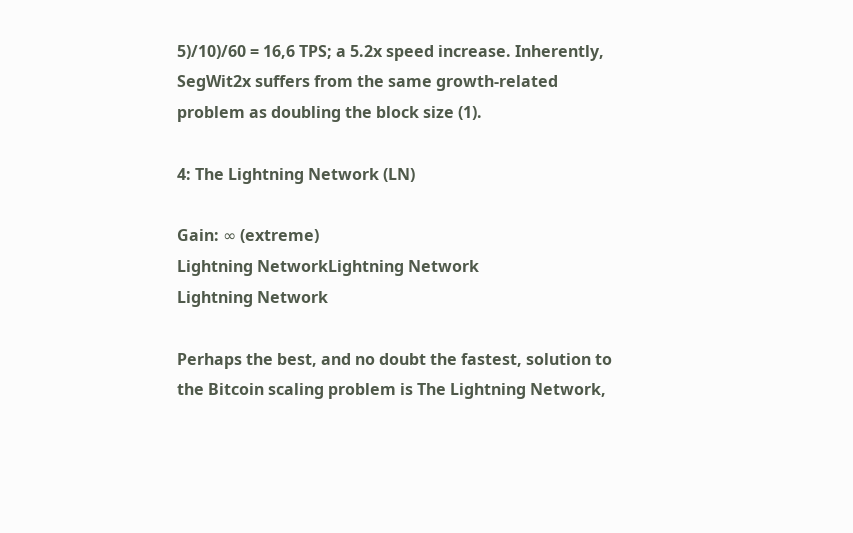5)/10)/60 = 16,6 TPS; a 5.2x speed increase. Inherently, SegWit2x suffers from the same growth-related problem as doubling the block size (1).

4: The Lightning Network (LN)

Gain: ∞ (extreme)
Lightning NetworkLightning Network
Lightning Network

Perhaps the best, and no doubt the fastest, solution to the Bitcoin scaling problem is The Lightning Network,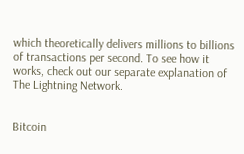which theoretically delivers millions to billions of transactions per second. To see how it works, check out our separate explanation of The Lightning Network.


Bitcoin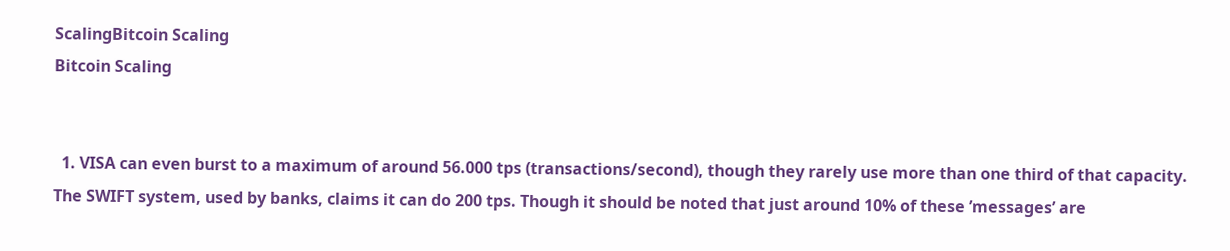ScalingBitcoin Scaling
Bitcoin Scaling


  1. VISA can even burst to a maximum of around 56.000 tps (transactions/second), though they rarely use more than one third of that capacity. The SWIFT system, used by banks, claims it can do 200 tps. Though it should be noted that just around 10% of these ’messages’ are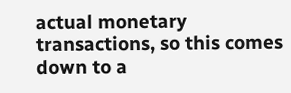actual monetary transactions, so this comes down to a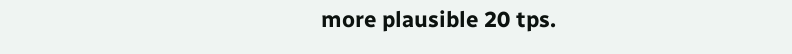more plausible 20 tps.